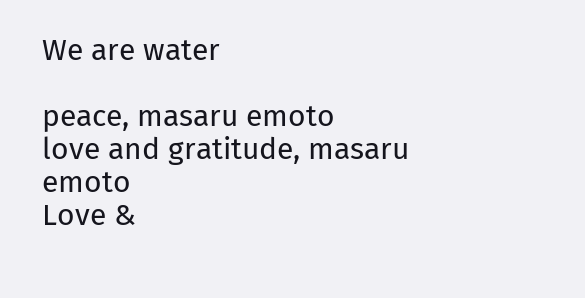We are water

peace, masaru emoto
love and gratitude, masaru emoto
Love &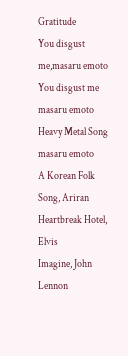Gratitude
You disgust me,masaru emoto
You disgust me
masaru emoto
Heavy Metal Song
masaru emoto
A Korean Folk Song, Ariran
Heartbreak Hotel, Elvis
Imagine, John Lennon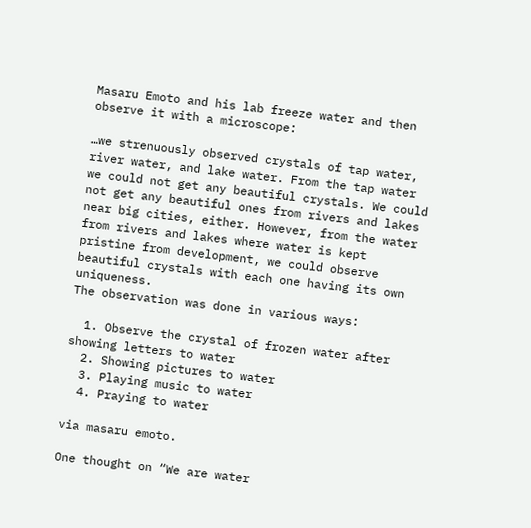Masaru Emoto and his lab freeze water and then observe it with a microscope:

…we strenuously observed crystals of tap water, river water, and lake water. From the tap water we could not get any beautiful crystals. We could not get any beautiful ones from rivers and lakes near big cities, either. However, from the water from rivers and lakes where water is kept pristine from development, we could observe beautiful crystals with each one having its own uniqueness.
The observation was done in various ways:

  1. Observe the crystal of frozen water after showing letters to water
  2. Showing pictures to water
  3. Playing music to water
  4. Praying to water

via masaru emoto.

One thought on “We are water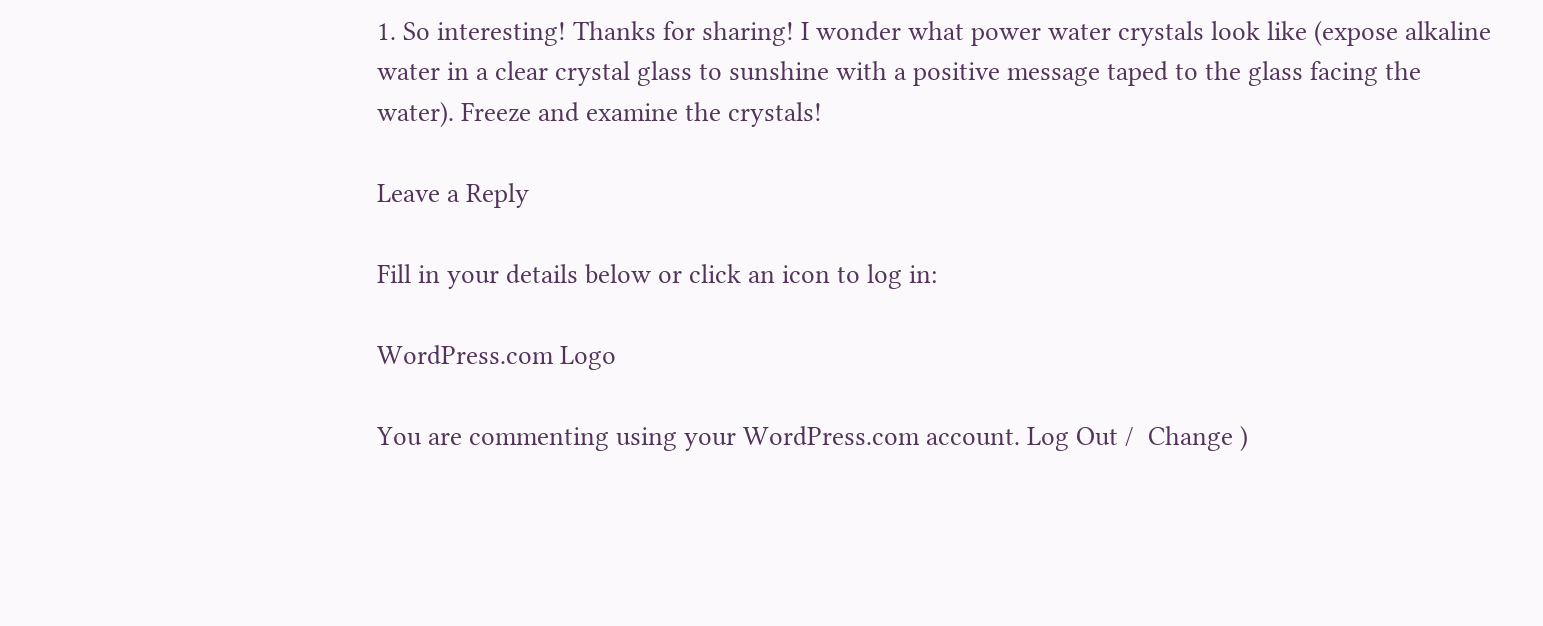1. So interesting! Thanks for sharing! I wonder what power water crystals look like (expose alkaline water in a clear crystal glass to sunshine with a positive message taped to the glass facing the water). Freeze and examine the crystals!

Leave a Reply

Fill in your details below or click an icon to log in:

WordPress.com Logo

You are commenting using your WordPress.com account. Log Out /  Change )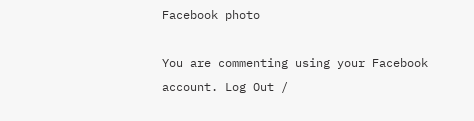Facebook photo

You are commenting using your Facebook account. Log Out /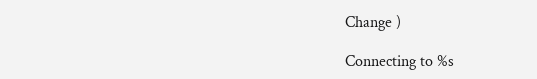Change )

Connecting to %s